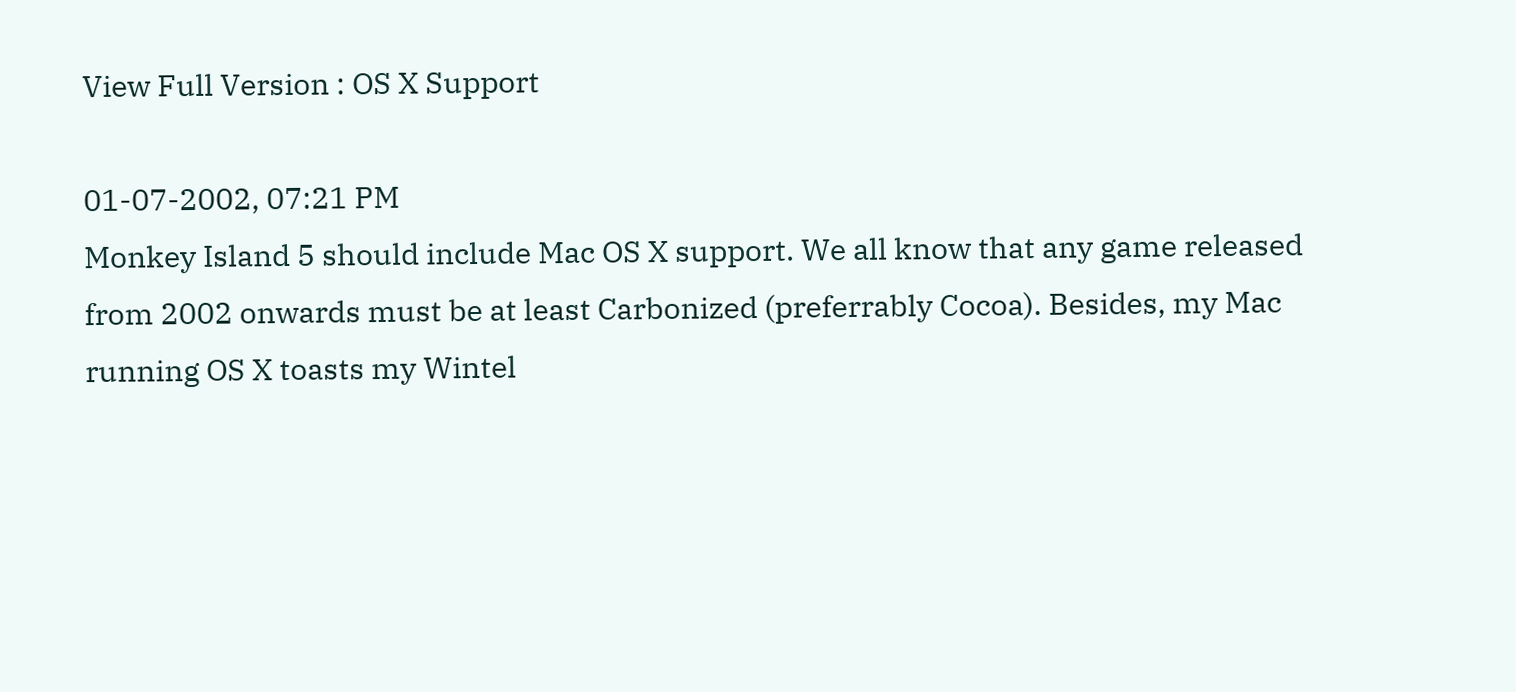View Full Version : OS X Support

01-07-2002, 07:21 PM
Monkey Island 5 should include Mac OS X support. We all know that any game released from 2002 onwards must be at least Carbonized (preferrably Cocoa). Besides, my Mac running OS X toasts my Wintel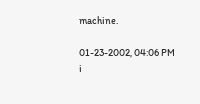machine.

01-23-2002, 04:06 PM
i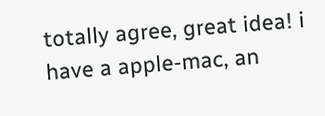totally agree, great idea! i have a apple-mac, an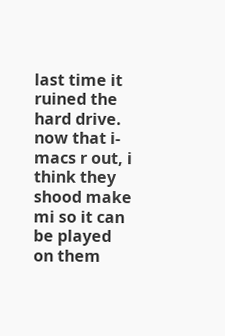last time it ruined the hard drive. now that i-macs r out, i think they shood make mi so it can be played on them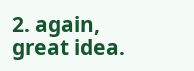2. again, great idea.